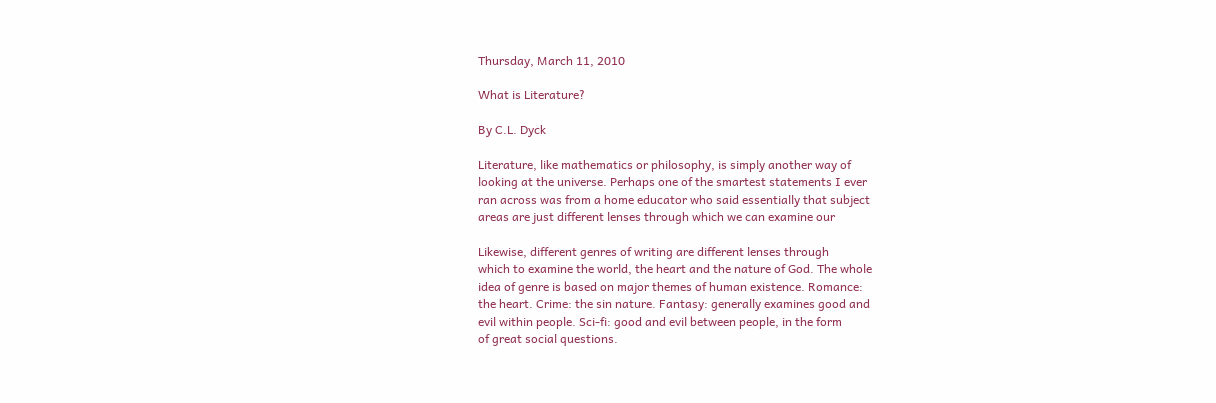Thursday, March 11, 2010

What is Literature?

By C.L. Dyck

Literature, like mathematics or philosophy, is simply another way of
looking at the universe. Perhaps one of the smartest statements I ever
ran across was from a home educator who said essentially that subject
areas are just different lenses through which we can examine our

Likewise, different genres of writing are different lenses through
which to examine the world, the heart and the nature of God. The whole
idea of genre is based on major themes of human existence. Romance:
the heart. Crime: the sin nature. Fantasy: generally examines good and
evil within people. Sci-fi: good and evil between people, in the form
of great social questions.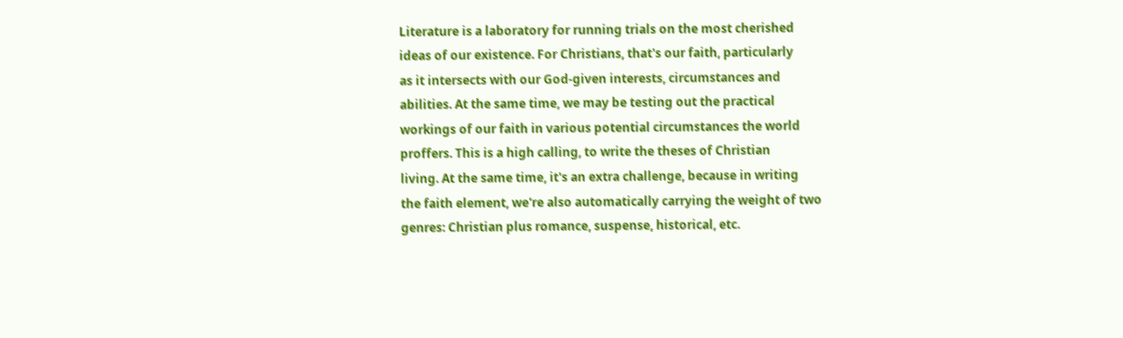Literature is a laboratory for running trials on the most cherished
ideas of our existence. For Christians, that's our faith, particularly
as it intersects with our God-given interests, circumstances and
abilities. At the same time, we may be testing out the practical
workings of our faith in various potential circumstances the world
proffers. This is a high calling, to write the theses of Christian
living. At the same time, it's an extra challenge, because in writing
the faith element, we're also automatically carrying the weight of two
genres: Christian plus romance, suspense, historical, etc.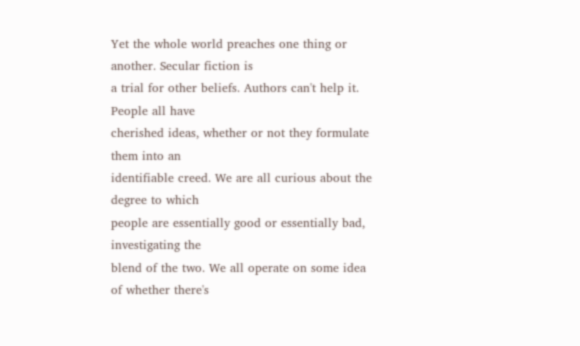Yet the whole world preaches one thing or another. Secular fiction is
a trial for other beliefs. Authors can't help it. People all have
cherished ideas, whether or not they formulate them into an
identifiable creed. We are all curious about the degree to which
people are essentially good or essentially bad, investigating the
blend of the two. We all operate on some idea of whether there's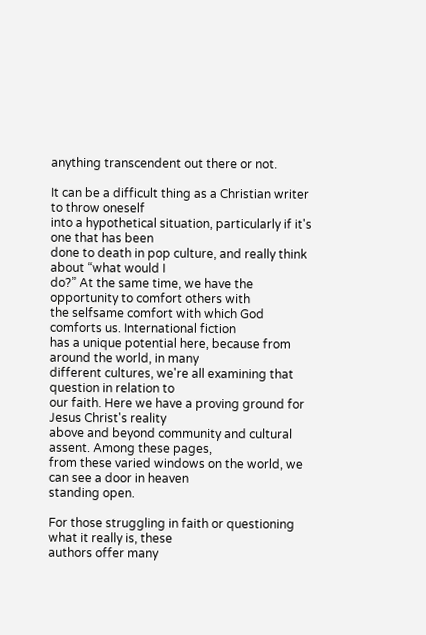anything transcendent out there or not.

It can be a difficult thing as a Christian writer to throw oneself
into a hypothetical situation, particularly if it's one that has been
done to death in pop culture, and really think about “what would I
do?” At the same time, we have the opportunity to comfort others with
the selfsame comfort with which God comforts us. International fiction
has a unique potential here, because from around the world, in many
different cultures, we're all examining that question in relation to
our faith. Here we have a proving ground for Jesus Christ's reality
above and beyond community and cultural assent. Among these pages,
from these varied windows on the world, we can see a door in heaven
standing open.

For those struggling in faith or questioning what it really is, these
authors offer many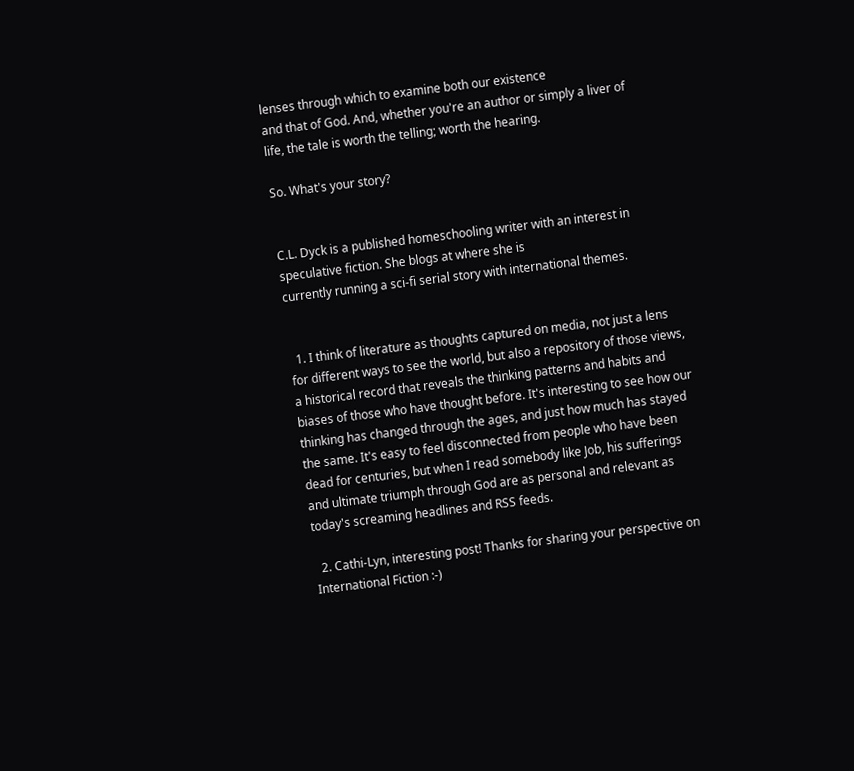lenses through which to examine both our existence
and that of God. And, whether you're an author or simply a liver of
life, the tale is worth the telling; worth the hearing.

So. What's your story?


C.L. Dyck is a published homeschooling writer with an interest in
speculative fiction. She blogs at where she is
currently running a sci-fi serial story with international themes.


  1. I think of literature as thoughts captured on media, not just a lens for different ways to see the world, but also a repository of those views, a historical record that reveals the thinking patterns and habits and biases of those who have thought before. It's interesting to see how our thinking has changed through the ages, and just how much has stayed the same. It's easy to feel disconnected from people who have been dead for centuries, but when I read somebody like Job, his sufferings and ultimate triumph through God are as personal and relevant as today's screaming headlines and RSS feeds.

  2. Cathi-Lyn, interesting post! Thanks for sharing your perspective on International Fiction :-)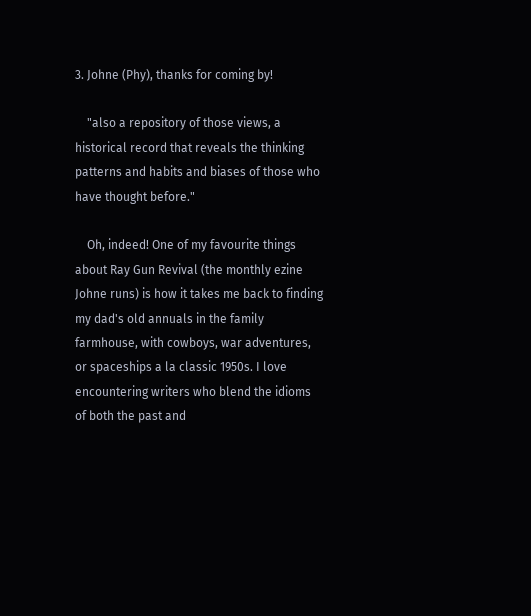3. Johne (Phy), thanks for coming by!

    "also a repository of those views, a historical record that reveals the thinking patterns and habits and biases of those who have thought before."

    Oh, indeed! One of my favourite things about Ray Gun Revival (the monthly ezine Johne runs) is how it takes me back to finding my dad's old annuals in the family farmhouse, with cowboys, war adventures, or spaceships a la classic 1950s. I love encountering writers who blend the idioms of both the past and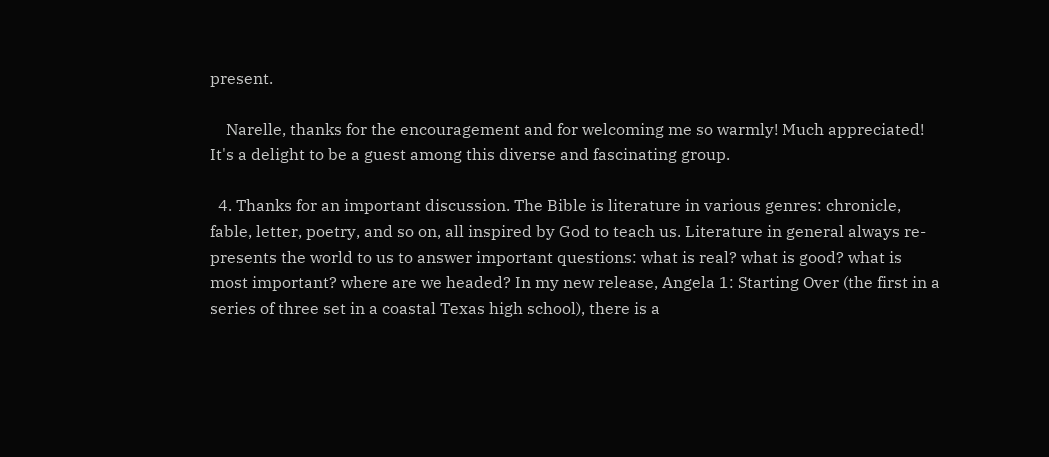present.

    Narelle, thanks for the encouragement and for welcoming me so warmly! Much appreciated! It's a delight to be a guest among this diverse and fascinating group.

  4. Thanks for an important discussion. The Bible is literature in various genres: chronicle, fable, letter, poetry, and so on, all inspired by God to teach us. Literature in general always re-presents the world to us to answer important questions: what is real? what is good? what is most important? where are we headed? In my new release, Angela 1: Starting Over (the first in a series of three set in a coastal Texas high school), there is a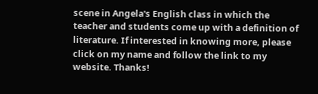scene in Angela's English class in which the teacher and students come up with a definition of literature. If interested in knowing more, please click on my name and follow the link to my website. Thanks!